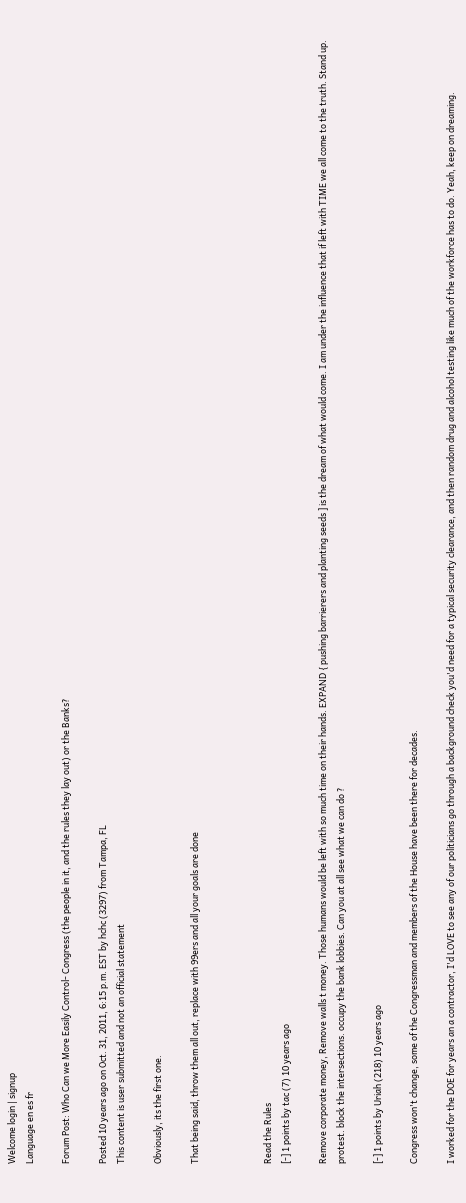Welcome login | signup
Language en es fr

Forum Post: Who Can we More Easily Control- Congress (the people in it, and the rules they lay out) or the Banks?

Posted 10 years ago on Oct. 31, 2011, 6:15 p.m. EST by hchc (3297) from Tampa, FL
This content is user submitted and not an official statement

Obviously, its the first one.

That being said, throw them all out, replace with 99ers and all your goals are done



Read the Rules
[-] 1 points by tac (7) 10 years ago

Remove corporate money, Remove walls t money. Those humans would be left with so much time on their hands. EXPAND { pushing barrierers and planting seeds ] is the dream of what would come. I am under the influence that if left with TIME we all come to the truth. Stand up. protest. block the intersections. occupy the bank lobbies. Can you at all see what we can do ?

[-] 1 points by Uriah (218) 10 years ago

Congress won't change, some of the Congressman and members of the House have been there for decades.

I worked for the DOE for years an a contractor, I'd LOVE to see any of our politicians go through a background check you'd need for a typical security clearance, and then random drug and alcohol testing like much of the workforce has to do. Yeah, keep on dreaming.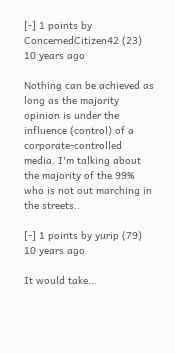[-] 1 points by ConcernedCitizen42 (23) 10 years ago

Nothing can be achieved as long as the majority opinion is under the influence (control) of a corporate-controlled media. I'm talking about the majority of the 99% who is not out marching in the streets..

[-] 1 points by yurip (79) 10 years ago

It would take...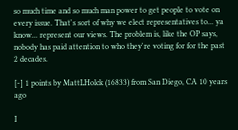so much time and so much man power to get people to vote on every issue. That's sort of why we elect representatives to... ya know... represent our views. The problem is, like the OP says, nobody has paid attention to who they're voting for for the past 2 decades.

[-] 1 points by MattLHolck (16833) from San Diego, CA 10 years ago

I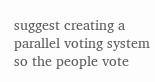suggest creating a parallel voting system so the people vote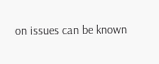on issues can be known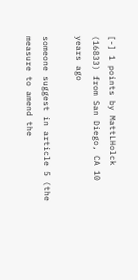[-] 1 points by MattLHolck (16833) from San Diego, CA 10 years ago

someone suggest in article 5 (the measure to amend the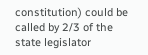constitution) could be called by 2/3 of the state legislator